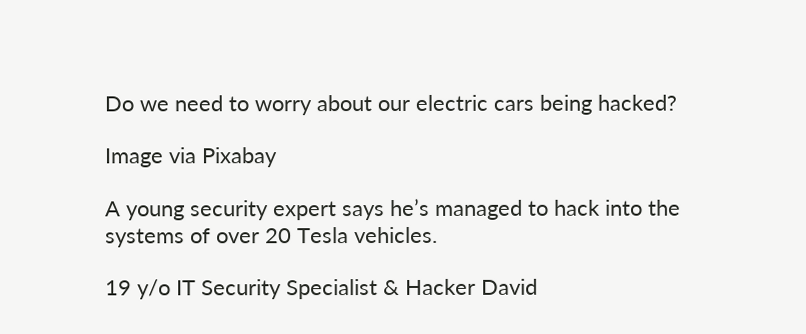Do we need to worry about our electric cars being hacked?

Image via Pixabay

A young security expert says he’s managed to hack into the systems of over 20 Tesla vehicles.

19 y/o IT Security Specialist & Hacker David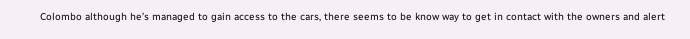Colombo although he’s managed to gain access to the cars, there seems to be know way to get in contact with the owners and alert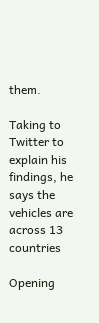them.

Taking to Twitter to explain his findings, he says the vehicles are across 13 countries

Opening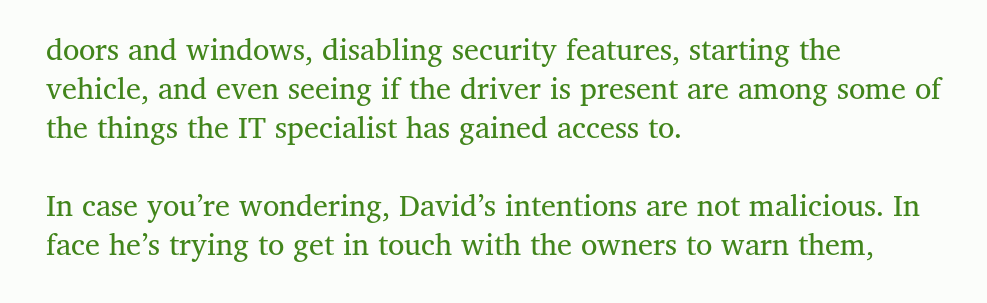doors and windows, disabling security features, starting the vehicle, and even seeing if the driver is present are among some of the things the IT specialist has gained access to.

In case you’re wondering, David’s intentions are not malicious. In face he’s trying to get in touch with the owners to warn them,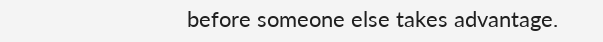before someone else takes advantage.